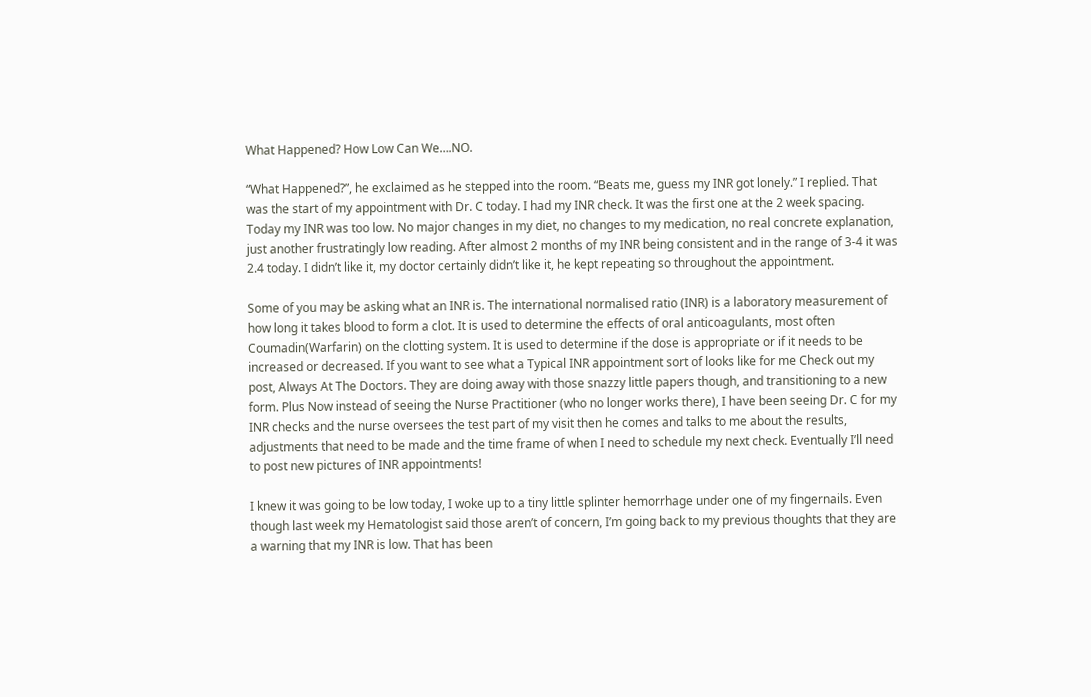What Happened? How Low Can We….NO.

“What Happened?”, he exclaimed as he stepped into the room. “Beats me, guess my INR got lonely.” I replied. That was the start of my appointment with Dr. C today. I had my INR check. It was the first one at the 2 week spacing. Today my INR was too low. No major changes in my diet, no changes to my medication, no real concrete explanation, just another frustratingly low reading. After almost 2 months of my INR being consistent and in the range of 3-4 it was 2.4 today. I didn’t like it, my doctor certainly didn’t like it, he kept repeating so throughout the appointment.

Some of you may be asking what an INR is. The international normalised ratio (INR) is a laboratory measurement of how long it takes blood to form a clot. It is used to determine the effects of oral anticoagulants, most often Coumadin(Warfarin) on the clotting system. It is used to determine if the dose is appropriate or if it needs to be increased or decreased. If you want to see what a Typical INR appointment sort of looks like for me Check out my post, Always At The Doctors. They are doing away with those snazzy little papers though, and transitioning to a new form. Plus Now instead of seeing the Nurse Practitioner (who no longer works there), I have been seeing Dr. C for my INR checks and the nurse oversees the test part of my visit then he comes and talks to me about the results, adjustments that need to be made and the time frame of when I need to schedule my next check. Eventually I’ll need to post new pictures of INR appointments!

I knew it was going to be low today, I woke up to a tiny little splinter hemorrhage under one of my fingernails. Even though last week my Hematologist said those aren’t of concern, I’m going back to my previous thoughts that they are a warning that my INR is low. That has been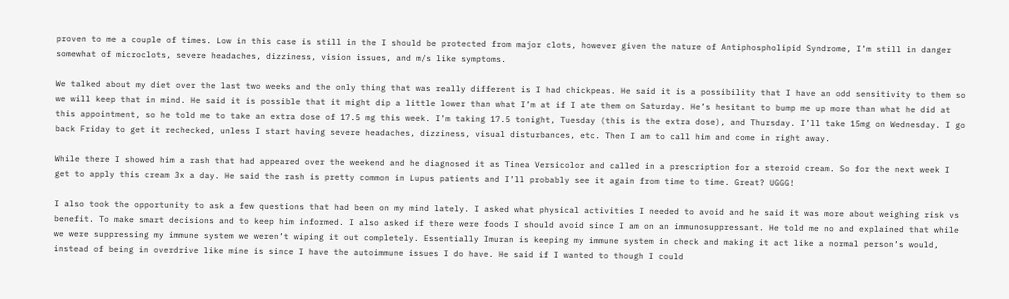proven to me a couple of times. Low in this case is still in the I should be protected from major clots, however given the nature of Antiphospholipid Syndrome, I’m still in danger somewhat of microclots, severe headaches, dizziness, vision issues, and m/s like symptoms.

We talked about my diet over the last two weeks and the only thing that was really different is I had chickpeas. He said it is a possibility that I have an odd sensitivity to them so we will keep that in mind. He said it is possible that it might dip a little lower than what I’m at if I ate them on Saturday. He’s hesitant to bump me up more than what he did at this appointment, so he told me to take an extra dose of 17.5 mg this week. I’m taking 17.5 tonight, Tuesday (this is the extra dose), and Thursday. I’ll take 15mg on Wednesday. I go back Friday to get it rechecked, unless I start having severe headaches, dizziness, visual disturbances, etc. Then I am to call him and come in right away.

While there I showed him a rash that had appeared over the weekend and he diagnosed it as Tinea Versicolor and called in a prescription for a steroid cream. So for the next week I get to apply this cream 3x a day. He said the rash is pretty common in Lupus patients and I’ll probably see it again from time to time. Great? UGGG!

I also took the opportunity to ask a few questions that had been on my mind lately. I asked what physical activities I needed to avoid and he said it was more about weighing risk vs benefit. To make smart decisions and to keep him informed. I also asked if there were foods I should avoid since I am on an immunosuppressant. He told me no and explained that while we were suppressing my immune system we weren’t wiping it out completely. Essentially Imuran is keeping my immune system in check and making it act like a normal person’s would, instead of being in overdrive like mine is since I have the autoimmune issues I do have. He said if I wanted to though I could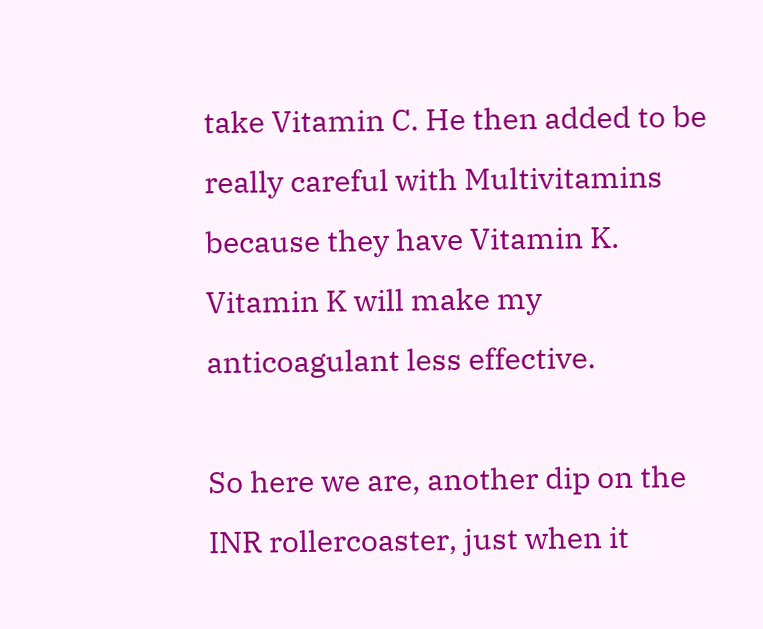take Vitamin C. He then added to be really careful with Multivitamins because they have Vitamin K. Vitamin K will make my anticoagulant less effective.

So here we are, another dip on the INR rollercoaster, just when it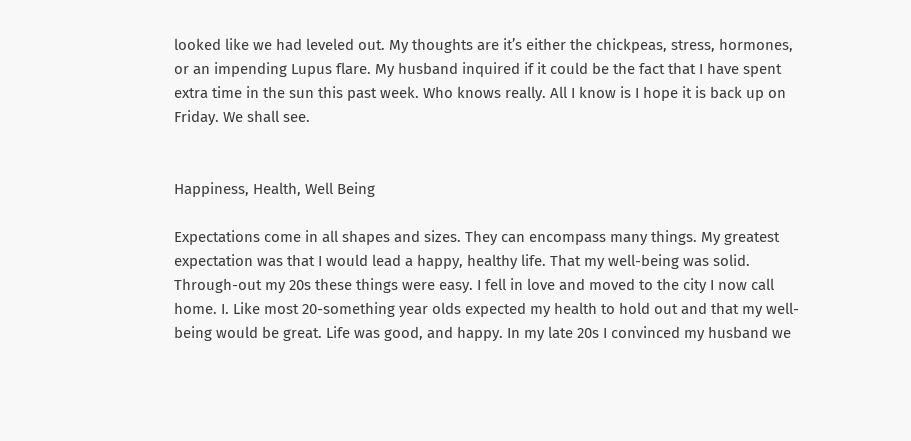looked like we had leveled out. My thoughts are it’s either the chickpeas, stress, hormones, or an impending Lupus flare. My husband inquired if it could be the fact that I have spent extra time in the sun this past week. Who knows really. All I know is I hope it is back up on Friday. We shall see.


Happiness, Health, Well Being

Expectations come in all shapes and sizes. They can encompass many things. My greatest expectation was that I would lead a happy, healthy life. That my well-being was solid. Through-out my 20s these things were easy. I fell in love and moved to the city I now call home. I. Like most 20-something year olds expected my health to hold out and that my well-being would be great. Life was good, and happy. In my late 20s I convinced my husband we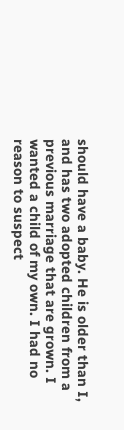should have a baby. He is older than I, and has two adopted children from a previous marriage that are grown. I wanted a child of my own. I had no reason to suspect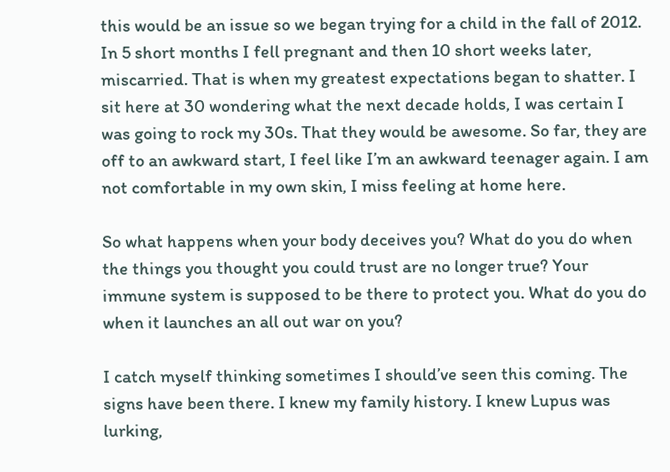this would be an issue so we began trying for a child in the fall of 2012. In 5 short months I fell pregnant and then 10 short weeks later, miscarried. That is when my greatest expectations began to shatter. I sit here at 30 wondering what the next decade holds, I was certain I was going to rock my 30s. That they would be awesome. So far, they are off to an awkward start, I feel like I’m an awkward teenager again. I am not comfortable in my own skin, I miss feeling at home here.

So what happens when your body deceives you? What do you do when the things you thought you could trust are no longer true? Your immune system is supposed to be there to protect you. What do you do when it launches an all out war on you?

I catch myself thinking sometimes I should’ve seen this coming. The signs have been there. I knew my family history. I knew Lupus was lurking,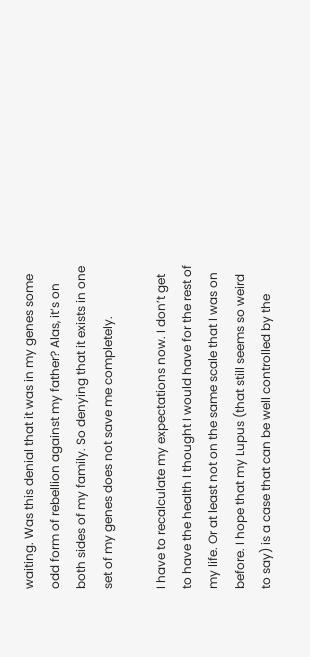waiting. Was this denial that it was in my genes some odd form of rebellion against my father? Alas, it’s on both sides of my family. So denying that it exists in one set of my genes does not save me completely.

I have to recalculate my expectations now. I don’t get to have the health I thought I would have for the rest of my life. Or at least not on the same scale that I was on before. I hope that my Lupus (that still seems so weird to say) is a case that can be well controlled by the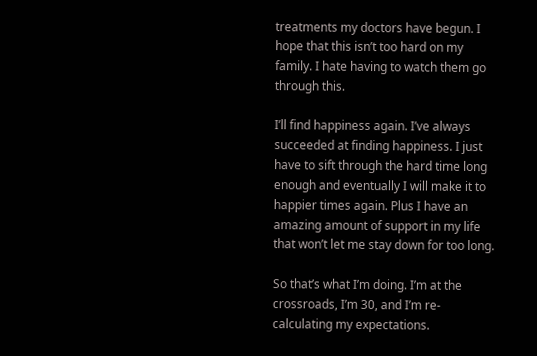treatments my doctors have begun. I hope that this isn’t too hard on my family. I hate having to watch them go through this.

I’ll find happiness again. I’ve always succeeded at finding happiness. I just have to sift through the hard time long enough and eventually I will make it to happier times again. Plus I have an amazing amount of support in my life that won’t let me stay down for too long.

So that’s what I’m doing. I’m at the crossroads, I’m 30, and I’m re-calculating my expectations.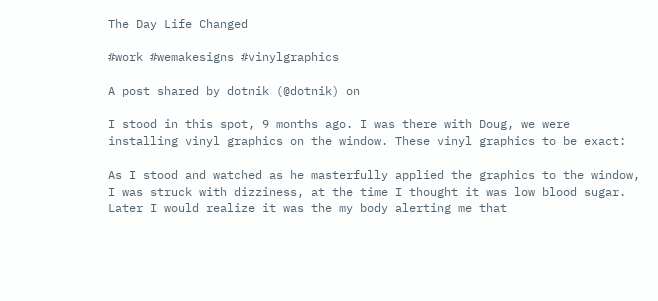The Day Life Changed

#work #wemakesigns #vinylgraphics

A post shared by dotnik (@dotnik) on

I stood in this spot, 9 months ago. I was there with Doug, we were installing vinyl graphics on the window. These vinyl graphics to be exact:

As I stood and watched as he masterfully applied the graphics to the window, I was struck with dizziness, at the time I thought it was low blood sugar. Later I would realize it was the my body alerting me that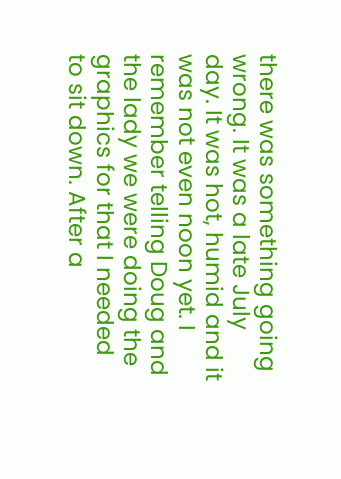there was something going wrong. It was a late July day. It was hot, humid and it was not even noon yet. I remember telling Doug and the lady we were doing the graphics for that I needed to sit down. After a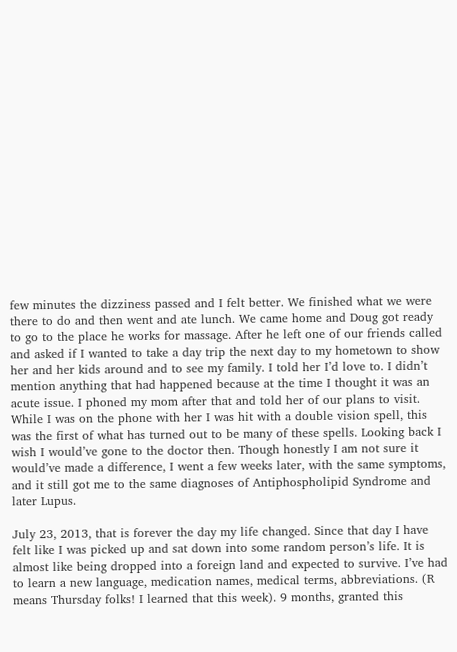few minutes the dizziness passed and I felt better. We finished what we were there to do and then went and ate lunch. We came home and Doug got ready to go to the place he works for massage. After he left one of our friends called and asked if I wanted to take a day trip the next day to my hometown to show her and her kids around and to see my family. I told her I’d love to. I didn’t mention anything that had happened because at the time I thought it was an acute issue. I phoned my mom after that and told her of our plans to visit. While I was on the phone with her I was hit with a double vision spell, this was the first of what has turned out to be many of these spells. Looking back I wish I would’ve gone to the doctor then. Though honestly I am not sure it would’ve made a difference, I went a few weeks later, with the same symptoms, and it still got me to the same diagnoses of Antiphospholipid Syndrome and later Lupus.

July 23, 2013, that is forever the day my life changed. Since that day I have felt like I was picked up and sat down into some random person’s life. It is almost like being dropped into a foreign land and expected to survive. I’ve had to learn a new language, medication names, medical terms, abbreviations. (R means Thursday folks! I learned that this week). 9 months, granted this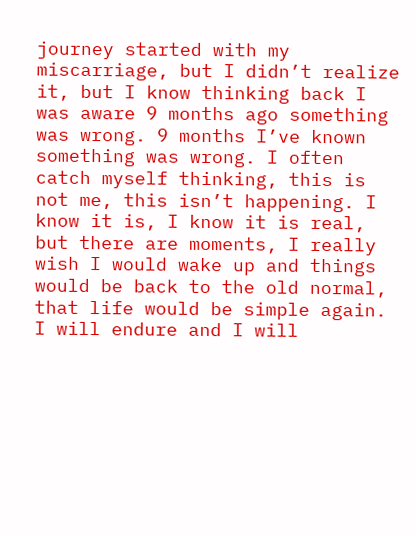journey started with my miscarriage, but I didn’t realize it, but I know thinking back I was aware 9 months ago something was wrong. 9 months I’ve known something was wrong. I often catch myself thinking, this is not me, this isn’t happening. I know it is, I know it is real, but there are moments, I really wish I would wake up and things would be back to the old normal, that life would be simple again. I will endure and I will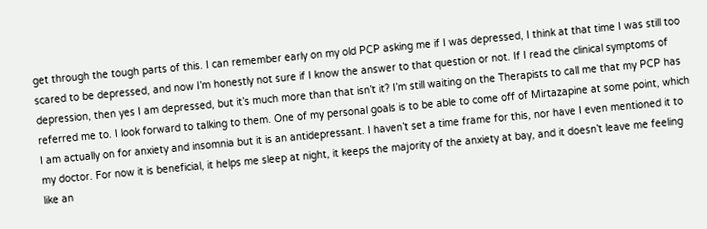get through the tough parts of this. I can remember early on my old PCP asking me if I was depressed, I think at that time I was still too scared to be depressed, and now I’m honestly not sure if I know the answer to that question or not. If I read the clinical symptoms of depression, then yes I am depressed, but it’s much more than that isn’t it? I’m still waiting on the Therapists to call me that my PCP has referred me to. I look forward to talking to them. One of my personal goals is to be able to come off of Mirtazapine at some point, which I am actually on for anxiety and insomnia but it is an antidepressant. I haven’t set a time frame for this, nor have I even mentioned it to my doctor. For now it is beneficial, it helps me sleep at night, it keeps the majority of the anxiety at bay, and it doesn’t leave me feeling like an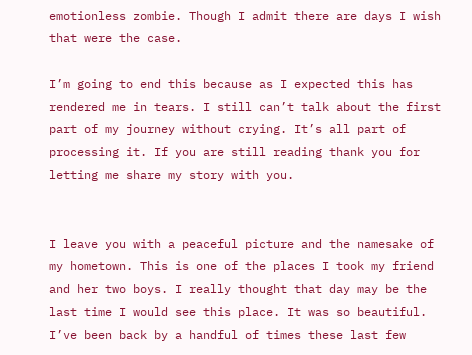emotionless zombie. Though I admit there are days I wish that were the case.

I’m going to end this because as I expected this has rendered me in tears. I still can’t talk about the first part of my journey without crying. It’s all part of processing it. If you are still reading thank you for letting me share my story with you.


I leave you with a peaceful picture and the namesake of my hometown. This is one of the places I took my friend and her two boys. I really thought that day may be the last time I would see this place. It was so beautiful. I’ve been back by a handful of times these last few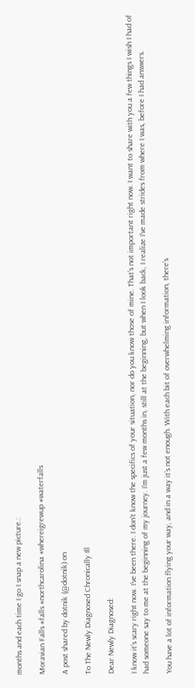months and each time I go I snap a new picture.:

Moravian Falls #falls #northcarolina #whereigrewup #waterfalls

A post shared by dotnik (@dotnik) on

To The Newly Diagnosed Chronically Ill

Dear Newly Diagnosed:

I know it’s scary right now. I’ve been there. I don’t know the specifics of your situation, nor do you know those of mine. That’s not important right now. I want to share with you a few things I wish I had of had someone say to me at the beginning of my journey. I’m just a few months in, still at the beginning, but when I look back, I realize I’ve made strides from where I was, before I had answers.

You have a lot of information flying your way, and in a way it’s not enough. With each bit of overwhelming information, there’s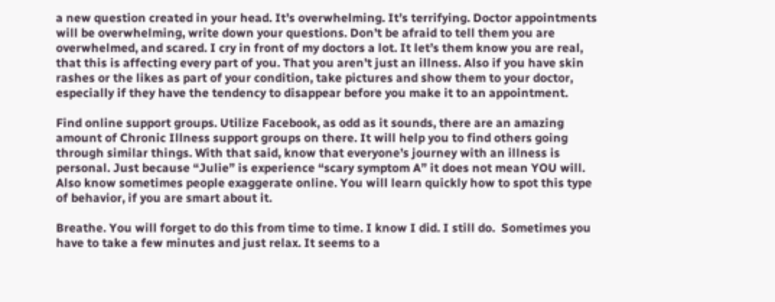a new question created in your head. It’s overwhelming. It’s terrifying. Doctor appointments will be overwhelming, write down your questions. Don’t be afraid to tell them you are overwhelmed, and scared. I cry in front of my doctors a lot. It let’s them know you are real, that this is affecting every part of you. That you aren’t just an illness. Also if you have skin rashes or the likes as part of your condition, take pictures and show them to your doctor, especially if they have the tendency to disappear before you make it to an appointment.

Find online support groups. Utilize Facebook, as odd as it sounds, there are an amazing amount of Chronic Illness support groups on there. It will help you to find others going through similar things. With that said, know that everyone’s journey with an illness is personal. Just because “Julie” is experience “scary symptom A” it does not mean YOU will. Also know sometimes people exaggerate online. You will learn quickly how to spot this type of behavior, if you are smart about it.

Breathe. You will forget to do this from time to time. I know I did. I still do.  Sometimes you have to take a few minutes and just relax. It seems to a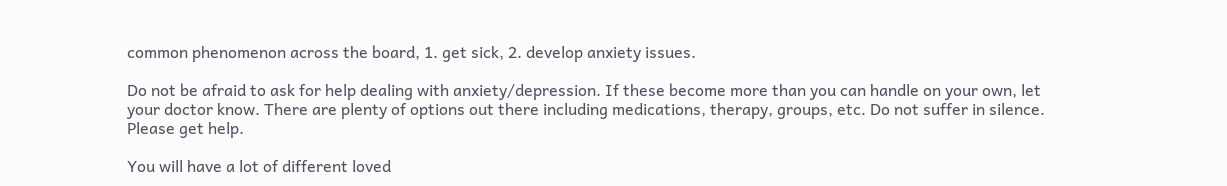common phenomenon across the board, 1. get sick, 2. develop anxiety issues.

Do not be afraid to ask for help dealing with anxiety/depression. If these become more than you can handle on your own, let your doctor know. There are plenty of options out there including medications, therapy, groups, etc. Do not suffer in silence. Please get help.

You will have a lot of different loved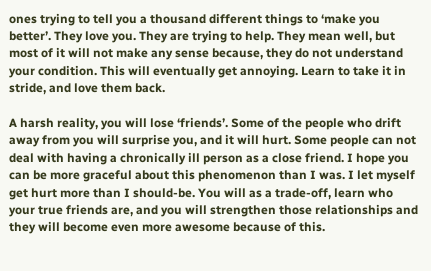ones trying to tell you a thousand different things to ‘make you better’. They love you. They are trying to help. They mean well, but most of it will not make any sense because, they do not understand your condition. This will eventually get annoying. Learn to take it in stride, and love them back.

A harsh reality, you will lose ‘friends’. Some of the people who drift away from you will surprise you, and it will hurt. Some people can not deal with having a chronically ill person as a close friend. I hope you can be more graceful about this phenomenon than I was. I let myself get hurt more than I should-be. You will as a trade-off, learn who your true friends are, and you will strengthen those relationships and they will become even more awesome because of this.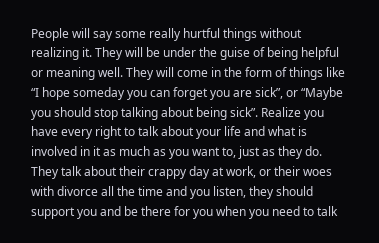People will say some really hurtful things without realizing it. They will be under the guise of being helpful or meaning well. They will come in the form of things like “I hope someday you can forget you are sick”, or “Maybe you should stop talking about being sick”. Realize you have every right to talk about your life and what is involved in it as much as you want to, just as they do. They talk about their crappy day at work, or their woes with divorce all the time and you listen, they should support you and be there for you when you need to talk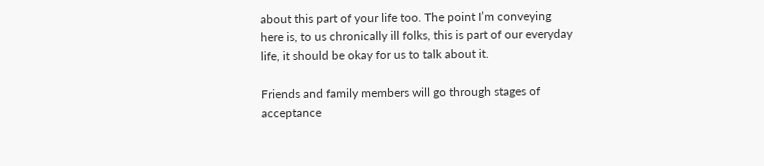about this part of your life too. The point I’m conveying here is, to us chronically ill folks, this is part of our everyday life, it should be okay for us to talk about it.

Friends and family members will go through stages of acceptance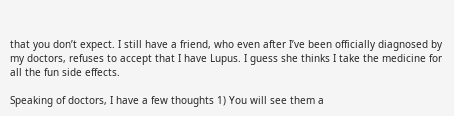that you don’t expect. I still have a friend, who even after I’ve been officially diagnosed by my doctors, refuses to accept that I have Lupus. I guess she thinks I take the medicine for all the fun side effects.

Speaking of doctors, I have a few thoughts 1) You will see them a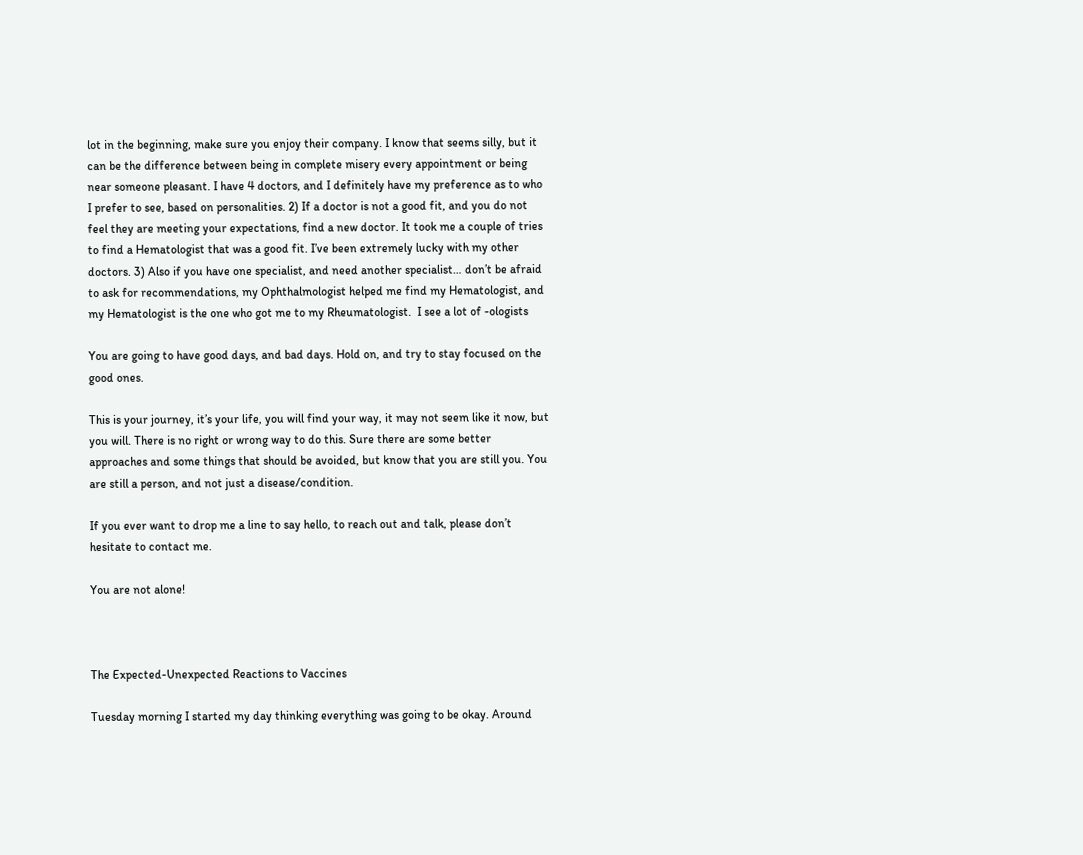lot in the beginning, make sure you enjoy their company. I know that seems silly, but it can be the difference between being in complete misery every appointment or being near someone pleasant. I have 4 doctors, and I definitely have my preference as to who I prefer to see, based on personalities. 2) If a doctor is not a good fit, and you do not feel they are meeting your expectations, find a new doctor. It took me a couple of tries to find a Hematologist that was a good fit. I’ve been extremely lucky with my other doctors. 3) Also if you have one specialist, and need another specialist… don’t be afraid to ask for recommendations, my Ophthalmologist helped me find my Hematologist, and my Hematologist is the one who got me to my Rheumatologist.  I see a lot of -ologists

You are going to have good days, and bad days. Hold on, and try to stay focused on the good ones.

This is your journey, it’s your life, you will find your way, it may not seem like it now, but you will. There is no right or wrong way to do this. Sure there are some better approaches and some things that should be avoided, but know that you are still you. You are still a person, and not just a disease/condition.

If you ever want to drop me a line to say hello, to reach out and talk, please don’t hesitate to contact me.

You are not alone!



The Expected-Unexpected Reactions to Vaccines

Tuesday morning I started my day thinking everything was going to be okay. Around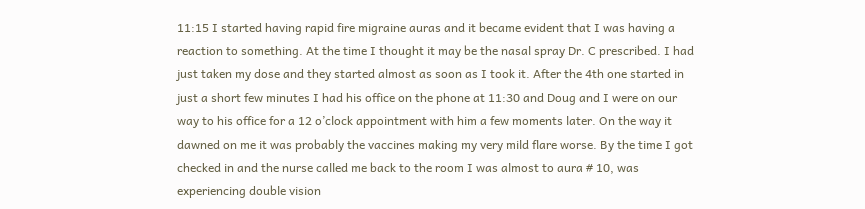11:15 I started having rapid fire migraine auras and it became evident that I was having a reaction to something. At the time I thought it may be the nasal spray Dr. C prescribed. I had just taken my dose and they started almost as soon as I took it. After the 4th one started in just a short few minutes I had his office on the phone at 11:30 and Doug and I were on our way to his office for a 12 o’clock appointment with him a few moments later. On the way it dawned on me it was probably the vaccines making my very mild flare worse. By the time I got checked in and the nurse called me back to the room I was almost to aura # 10, was experiencing double vision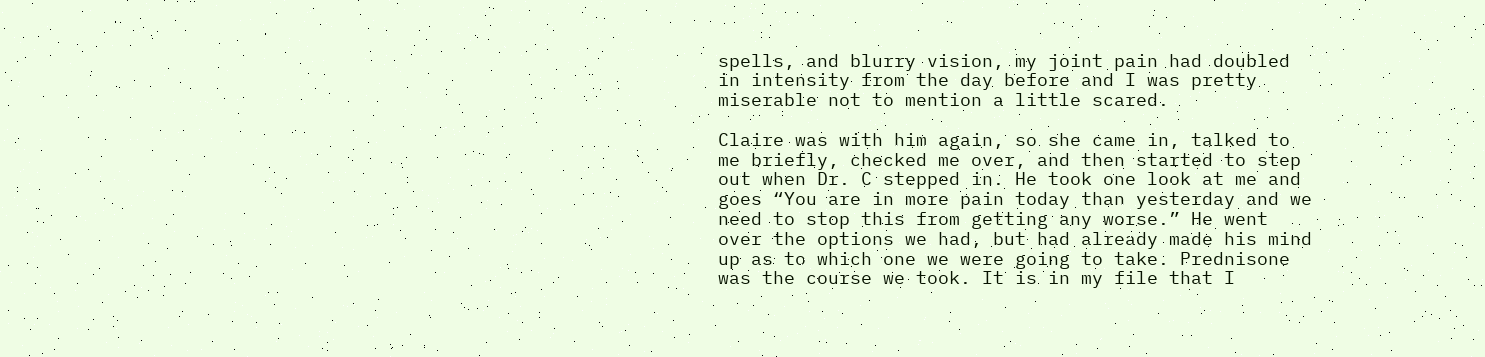spells, and blurry vision, my joint pain had doubled in intensity from the day before and I was pretty miserable not to mention a little scared.

Claire was with him again, so she came in, talked to me briefly, checked me over, and then started to step out when Dr. C stepped in. He took one look at me and goes “You are in more pain today than yesterday and we need to stop this from getting any worse.” He went over the options we had, but had already made his mind up as to which one we were going to take. Prednisone was the course we took. It is in my file that I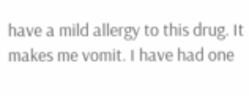have a mild allergy to this drug. It makes me vomit. I have had one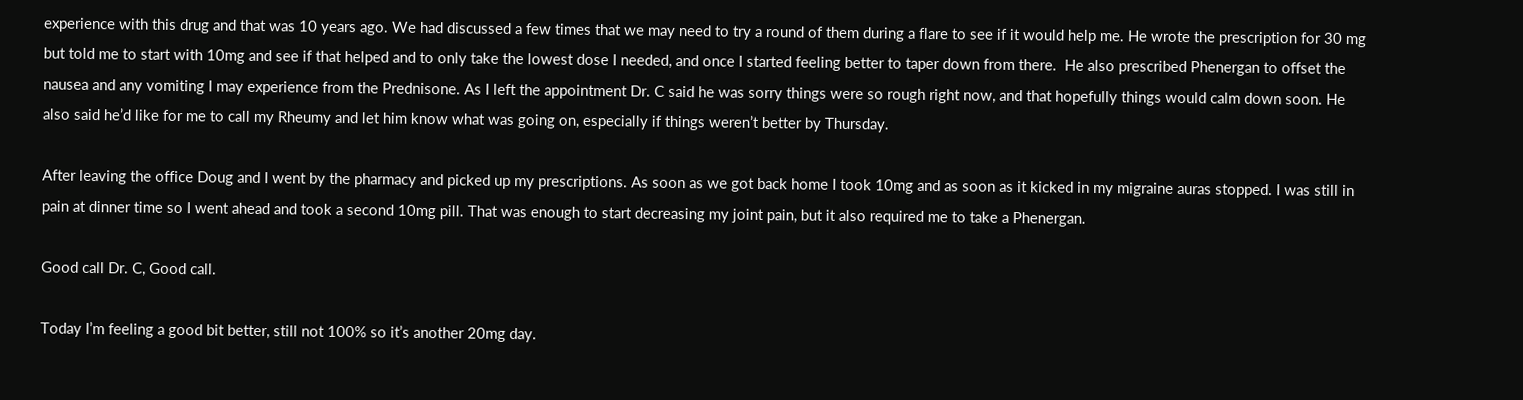experience with this drug and that was 10 years ago. We had discussed a few times that we may need to try a round of them during a flare to see if it would help me. He wrote the prescription for 30 mg but told me to start with 10mg and see if that helped and to only take the lowest dose I needed, and once I started feeling better to taper down from there.  He also prescribed Phenergan to offset the nausea and any vomiting I may experience from the Prednisone. As I left the appointment Dr. C said he was sorry things were so rough right now, and that hopefully things would calm down soon. He also said he’d like for me to call my Rheumy and let him know what was going on, especially if things weren’t better by Thursday.

After leaving the office Doug and I went by the pharmacy and picked up my prescriptions. As soon as we got back home I took 10mg and as soon as it kicked in my migraine auras stopped. I was still in pain at dinner time so I went ahead and took a second 10mg pill. That was enough to start decreasing my joint pain, but it also required me to take a Phenergan.

Good call Dr. C, Good call.

Today I’m feeling a good bit better, still not 100% so it’s another 20mg day.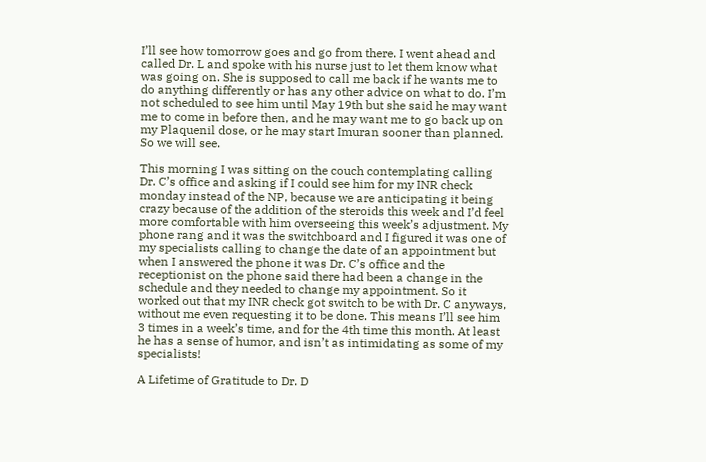I’ll see how tomorrow goes and go from there. I went ahead and called Dr. L and spoke with his nurse just to let them know what was going on. She is supposed to call me back if he wants me to do anything differently or has any other advice on what to do. I’m not scheduled to see him until May 19th but she said he may want me to come in before then, and he may want me to go back up on my Plaquenil dose, or he may start Imuran sooner than planned. So we will see.

This morning I was sitting on the couch contemplating calling Dr. C’s office and asking if I could see him for my INR check monday instead of the NP, because we are anticipating it being crazy because of the addition of the steroids this week and I’d feel more comfortable with him overseeing this week’s adjustment. My phone rang and it was the switchboard and I figured it was one of my specialists calling to change the date of an appointment but when I answered the phone it was Dr. C’s office and the receptionist on the phone said there had been a change in the schedule and they needed to change my appointment. So it worked out that my INR check got switch to be with Dr. C anyways, without me even requesting it to be done. This means I’ll see him 3 times in a week’s time, and for the 4th time this month. At least he has a sense of humor, and isn’t as intimidating as some of my specialists!

A Lifetime of Gratitude to Dr. D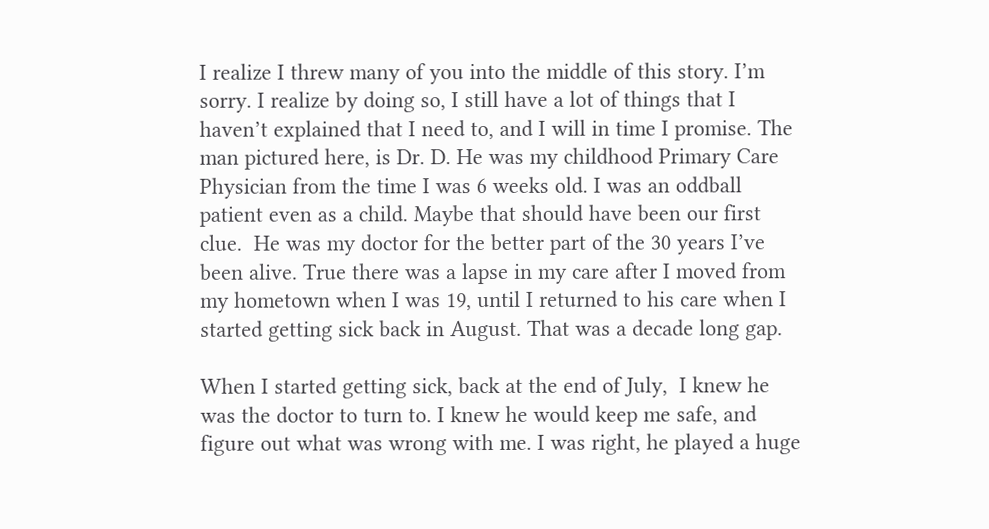I realize I threw many of you into the middle of this story. I’m sorry. I realize by doing so, I still have a lot of things that I haven’t explained that I need to, and I will in time I promise. The man pictured here, is Dr. D. He was my childhood Primary Care Physician from the time I was 6 weeks old. I was an oddball patient even as a child. Maybe that should have been our first clue.  He was my doctor for the better part of the 30 years I’ve been alive. True there was a lapse in my care after I moved from my hometown when I was 19, until I returned to his care when I started getting sick back in August. That was a decade long gap.

When I started getting sick, back at the end of July,  I knew he was the doctor to turn to. I knew he would keep me safe, and figure out what was wrong with me. I was right, he played a huge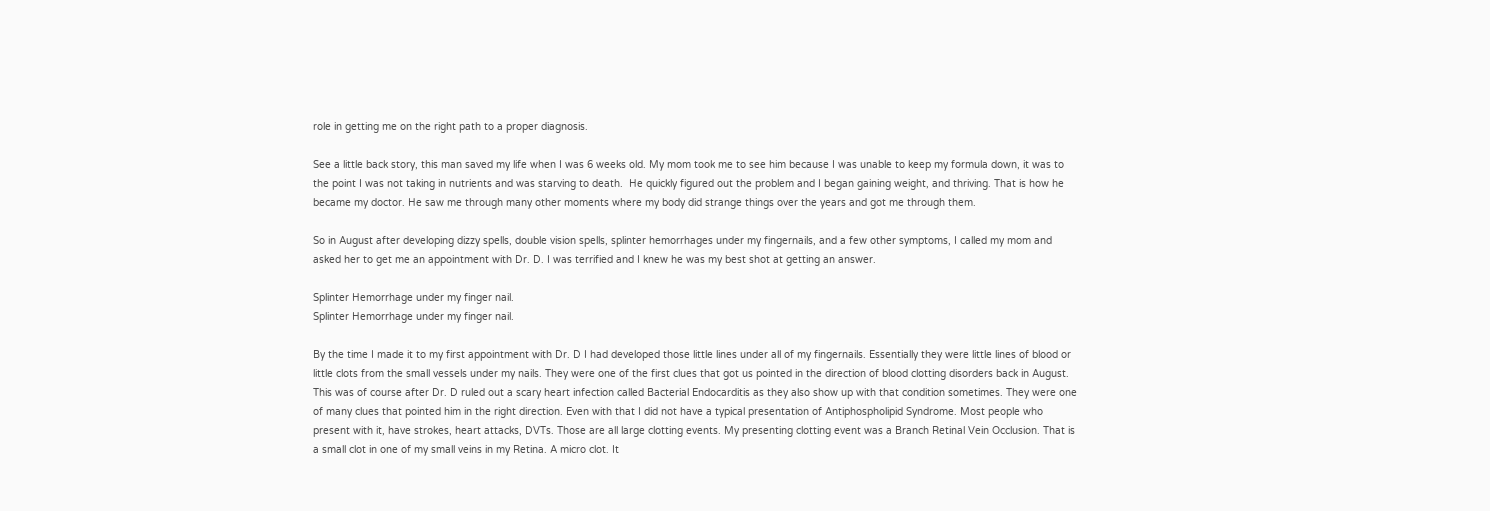role in getting me on the right path to a proper diagnosis.

See a little back story, this man saved my life when I was 6 weeks old. My mom took me to see him because I was unable to keep my formula down, it was to the point I was not taking in nutrients and was starving to death.  He quickly figured out the problem and I began gaining weight, and thriving. That is how he became my doctor. He saw me through many other moments where my body did strange things over the years and got me through them.

So in August after developing dizzy spells, double vision spells, splinter hemorrhages under my fingernails, and a few other symptoms, I called my mom and asked her to get me an appointment with Dr. D. I was terrified and I knew he was my best shot at getting an answer.

Splinter Hemorrhage under my finger nail.
Splinter Hemorrhage under my finger nail.

By the time I made it to my first appointment with Dr. D I had developed those little lines under all of my fingernails. Essentially they were little lines of blood or little clots from the small vessels under my nails. They were one of the first clues that got us pointed in the direction of blood clotting disorders back in August. This was of course after Dr. D ruled out a scary heart infection called Bacterial Endocarditis as they also show up with that condition sometimes. They were one of many clues that pointed him in the right direction. Even with that I did not have a typical presentation of Antiphospholipid Syndrome. Most people who present with it, have strokes, heart attacks, DVTs. Those are all large clotting events. My presenting clotting event was a Branch Retinal Vein Occlusion. That is a small clot in one of my small veins in my Retina. A micro clot. It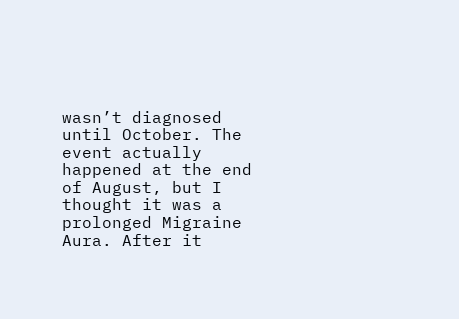wasn’t diagnosed until October. The event actually happened at the end of August, but I thought it was a prolonged Migraine Aura. After it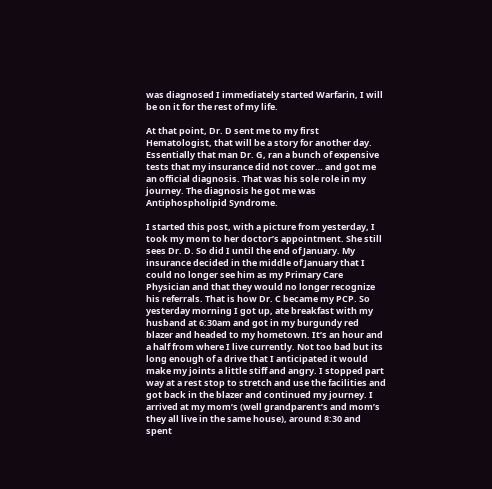was diagnosed I immediately started Warfarin, I will be on it for the rest of my life.

At that point, Dr. D sent me to my first Hematologist, that will be a story for another day. Essentially that man Dr. G, ran a bunch of expensive tests that my insurance did not cover… and got me an official diagnosis. That was his sole role in my journey. The diagnosis he got me was Antiphospholipid Syndrome.

I started this post, with a picture from yesterday, I took my mom to her doctor’s appointment. She still sees Dr. D. So did I until the end of January. My insurance decided in the middle of January that I could no longer see him as my Primary Care Physician and that they would no longer recognize his referrals. That is how Dr. C became my PCP. So yesterday morning I got up, ate breakfast with my husband at 6:30am and got in my burgundy red blazer and headed to my hometown. It’s an hour and a half from where I live currently. Not too bad but its long enough of a drive that I anticipated it would make my joints a little stiff and angry. I stopped part way at a rest stop to stretch and use the facilities and got back in the blazer and continued my journey. I arrived at my mom’s (well grandparent’s and mom’s they all live in the same house), around 8:30 and spent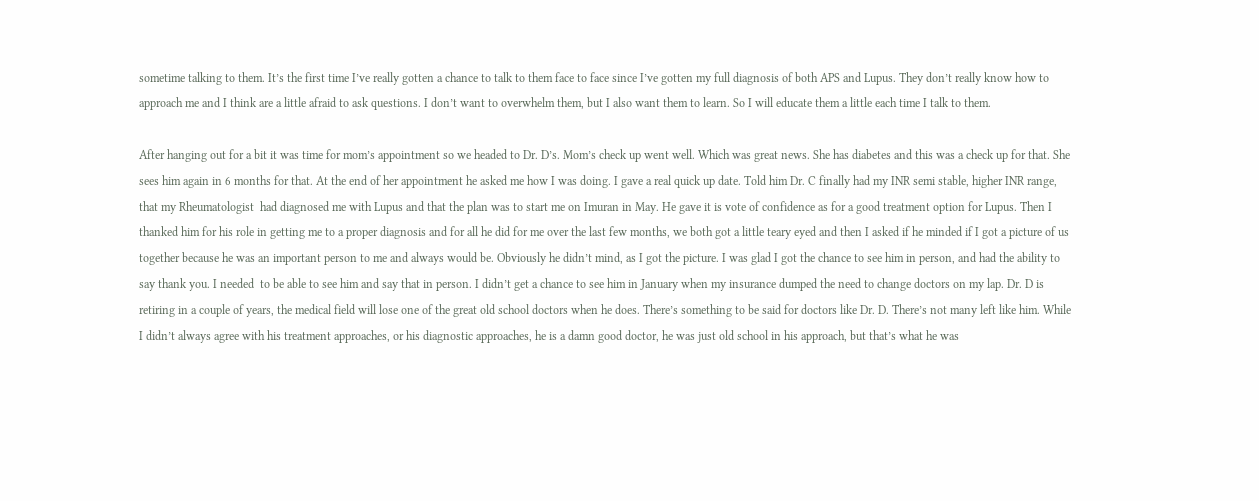sometime talking to them. It’s the first time I’ve really gotten a chance to talk to them face to face since I’ve gotten my full diagnosis of both APS and Lupus. They don’t really know how to approach me and I think are a little afraid to ask questions. I don’t want to overwhelm them, but I also want them to learn. So I will educate them a little each time I talk to them.

After hanging out for a bit it was time for mom’s appointment so we headed to Dr. D’s. Mom’s check up went well. Which was great news. She has diabetes and this was a check up for that. She sees him again in 6 months for that. At the end of her appointment he asked me how I was doing. I gave a real quick up date. Told him Dr. C finally had my INR semi stable, higher INR range, that my Rheumatologist  had diagnosed me with Lupus and that the plan was to start me on Imuran in May. He gave it is vote of confidence as for a good treatment option for Lupus. Then I thanked him for his role in getting me to a proper diagnosis and for all he did for me over the last few months, we both got a little teary eyed and then I asked if he minded if I got a picture of us together because he was an important person to me and always would be. Obviously he didn’t mind, as I got the picture. I was glad I got the chance to see him in person, and had the ability to say thank you. I needed  to be able to see him and say that in person. I didn’t get a chance to see him in January when my insurance dumped the need to change doctors on my lap. Dr. D is retiring in a couple of years, the medical field will lose one of the great old school doctors when he does. There’s something to be said for doctors like Dr. D. There’s not many left like him. While I didn’t always agree with his treatment approaches, or his diagnostic approaches, he is a damn good doctor, he was just old school in his approach, but that’s what he was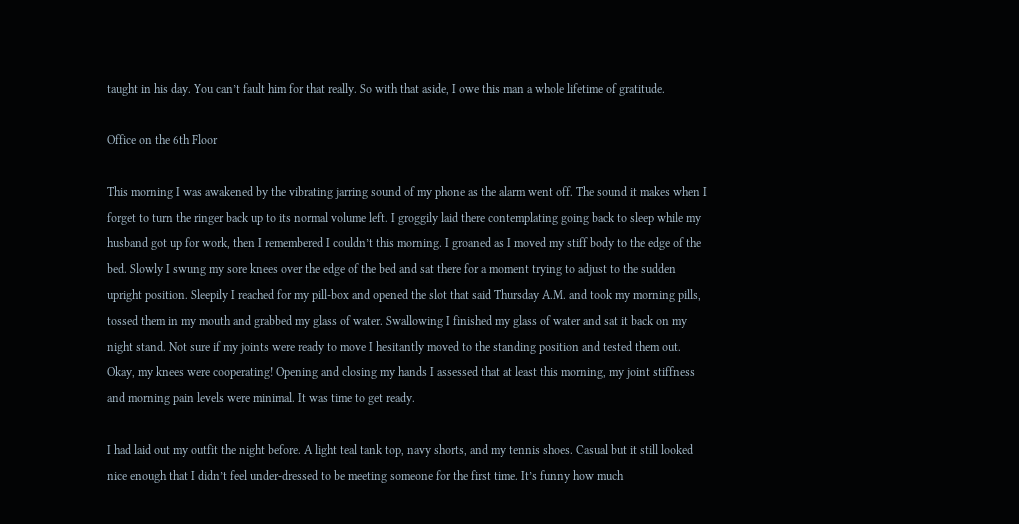taught in his day. You can’t fault him for that really. So with that aside, I owe this man a whole lifetime of gratitude.

Office on the 6th Floor

This morning I was awakened by the vibrating jarring sound of my phone as the alarm went off. The sound it makes when I forget to turn the ringer back up to its normal volume left. I groggily laid there contemplating going back to sleep while my husband got up for work, then I remembered I couldn’t this morning. I groaned as I moved my stiff body to the edge of the bed. Slowly I swung my sore knees over the edge of the bed and sat there for a moment trying to adjust to the sudden upright position. Sleepily I reached for my pill-box and opened the slot that said Thursday A.M. and took my morning pills, tossed them in my mouth and grabbed my glass of water. Swallowing I finished my glass of water and sat it back on my night stand. Not sure if my joints were ready to move I hesitantly moved to the standing position and tested them out. Okay, my knees were cooperating! Opening and closing my hands I assessed that at least this morning, my joint stiffness and morning pain levels were minimal. It was time to get ready.

I had laid out my outfit the night before. A light teal tank top, navy shorts, and my tennis shoes. Casual but it still looked nice enough that I didn’t feel under-dressed to be meeting someone for the first time. It’s funny how much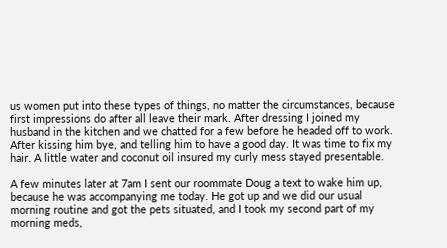us women put into these types of things, no matter the circumstances, because first impressions do after all leave their mark. After dressing I joined my husband in the kitchen and we chatted for a few before he headed off to work. After kissing him bye, and telling him to have a good day. It was time to fix my hair. A little water and coconut oil insured my curly mess stayed presentable.

A few minutes later at 7am I sent our roommate Doug a text to wake him up, because he was accompanying me today. He got up and we did our usual morning routine and got the pets situated, and I took my second part of my morning meds,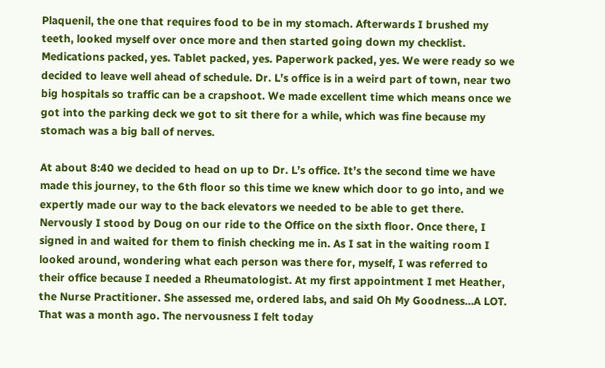Plaquenil, the one that requires food to be in my stomach. Afterwards I brushed my teeth, looked myself over once more and then started going down my checklist. Medications packed, yes. Tablet packed, yes. Paperwork packed, yes. We were ready so we decided to leave well ahead of schedule. Dr. L’s office is in a weird part of town, near two big hospitals so traffic can be a crapshoot. We made excellent time which means once we got into the parking deck we got to sit there for a while, which was fine because my stomach was a big ball of nerves.

At about 8:40 we decided to head on up to Dr. L’s office. It’s the second time we have made this journey, to the 6th floor so this time we knew which door to go into, and we expertly made our way to the back elevators we needed to be able to get there.  Nervously I stood by Doug on our ride to the Office on the sixth floor. Once there, I signed in and waited for them to finish checking me in. As I sat in the waiting room I looked around, wondering what each person was there for, myself, I was referred to their office because I needed a Rheumatologist. At my first appointment I met Heather, the Nurse Practitioner. She assessed me, ordered labs, and said Oh My Goodness…A LOT. That was a month ago. The nervousness I felt today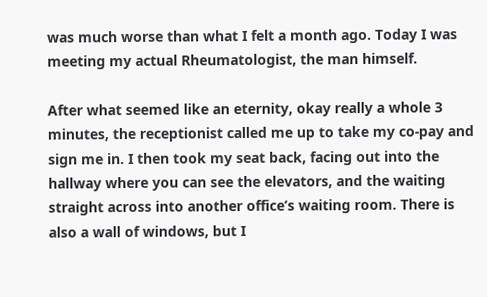was much worse than what I felt a month ago. Today I was meeting my actual Rheumatologist, the man himself.

After what seemed like an eternity, okay really a whole 3 minutes, the receptionist called me up to take my co-pay and sign me in. I then took my seat back, facing out into the hallway where you can see the elevators, and the waiting straight across into another office’s waiting room. There is also a wall of windows, but I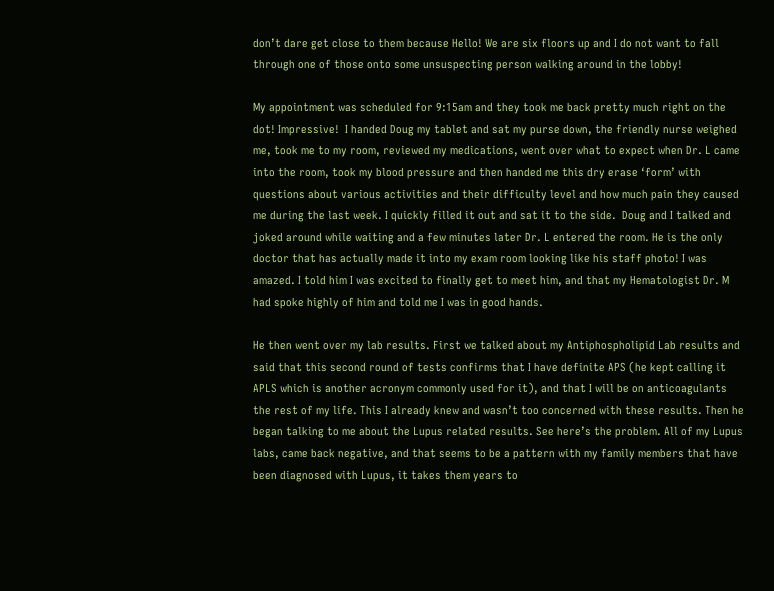don’t dare get close to them because Hello! We are six floors up and I do not want to fall through one of those onto some unsuspecting person walking around in the lobby!

My appointment was scheduled for 9:15am and they took me back pretty much right on the dot! Impressive!  I handed Doug my tablet and sat my purse down, the friendly nurse weighed me, took me to my room, reviewed my medications, went over what to expect when Dr. L came into the room, took my blood pressure and then handed me this dry erase ‘form’ with questions about various activities and their difficulty level and how much pain they caused me during the last week. I quickly filled it out and sat it to the side.  Doug and I talked and joked around while waiting and a few minutes later Dr. L entered the room. He is the only doctor that has actually made it into my exam room looking like his staff photo! I was amazed. I told him I was excited to finally get to meet him, and that my Hematologist Dr. M had spoke highly of him and told me I was in good hands.

He then went over my lab results. First we talked about my Antiphospholipid Lab results and said that this second round of tests confirms that I have definite APS (he kept calling it APLS which is another acronym commonly used for it), and that I will be on anticoagulants the rest of my life. This I already knew and wasn’t too concerned with these results. Then he began talking to me about the Lupus related results. See here’s the problem. All of my Lupus labs, came back negative, and that seems to be a pattern with my family members that have been diagnosed with Lupus, it takes them years to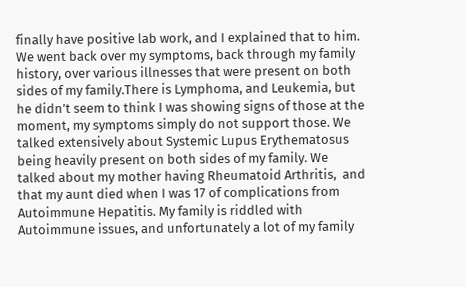finally have positive lab work, and I explained that to him. We went back over my symptoms, back through my family history, over various illnesses that were present on both sides of my family.There is Lymphoma, and Leukemia, but he didn’t seem to think I was showing signs of those at the moment, my symptoms simply do not support those. We talked extensively about Systemic Lupus Erythematosus being heavily present on both sides of my family. We talked about my mother having Rheumatoid Arthritis,  and that my aunt died when I was 17 of complications from Autoimmune Hepatitis. My family is riddled with Autoimmune issues, and unfortunately a lot of my family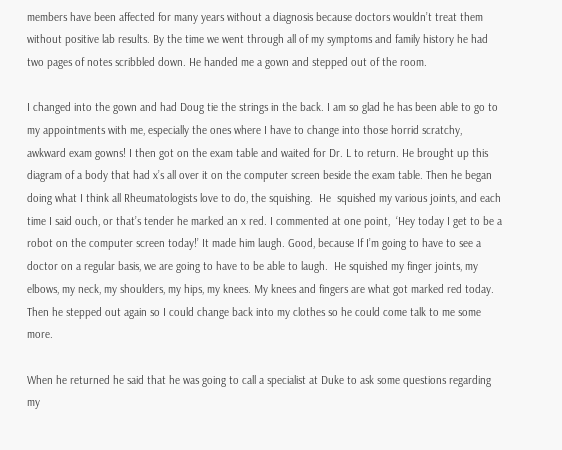members have been affected for many years without a diagnosis because doctors wouldn’t treat them without positive lab results. By the time we went through all of my symptoms and family history he had two pages of notes scribbled down. He handed me a gown and stepped out of the room.

I changed into the gown and had Doug tie the strings in the back. I am so glad he has been able to go to my appointments with me, especially the ones where I have to change into those horrid scratchy, awkward exam gowns! I then got on the exam table and waited for Dr. L to return. He brought up this diagram of a body that had x’s all over it on the computer screen beside the exam table. Then he began doing what I think all Rheumatologists love to do, the squishing.  He  squished my various joints, and each time I said ouch, or that’s tender he marked an x red. I commented at one point,  ‘Hey today I get to be a robot on the computer screen today!’ It made him laugh. Good, because If I’m going to have to see a doctor on a regular basis, we are going to have to be able to laugh.  He squished my finger joints, my elbows, my neck, my shoulders, my hips, my knees. My knees and fingers are what got marked red today. Then he stepped out again so I could change back into my clothes so he could come talk to me some more.

When he returned he said that he was going to call a specialist at Duke to ask some questions regarding my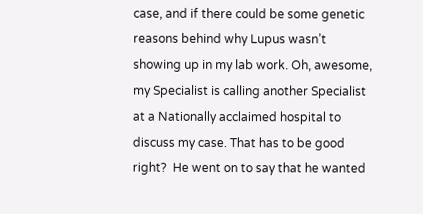case, and if there could be some genetic reasons behind why Lupus wasn’t showing up in my lab work. Oh, awesome, my Specialist is calling another Specialist at a Nationally acclaimed hospital to discuss my case. That has to be good right?  He went on to say that he wanted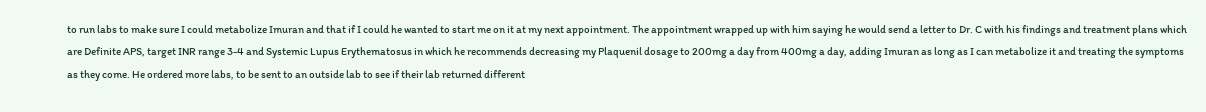to run labs to make sure I could metabolize Imuran and that if I could he wanted to start me on it at my next appointment. The appointment wrapped up with him saying he would send a letter to Dr. C with his findings and treatment plans which are Definite APS, target INR range 3-4 and Systemic Lupus Erythematosus in which he recommends decreasing my Plaquenil dosage to 200mg a day from 400mg a day, adding Imuran as long as I can metabolize it and treating the symptoms as they come. He ordered more labs, to be sent to an outside lab to see if their lab returned different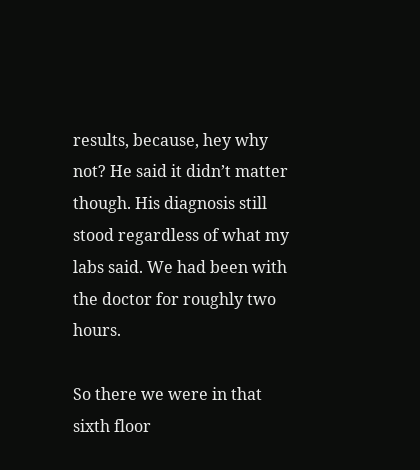results, because, hey why not? He said it didn’t matter though. His diagnosis still stood regardless of what my labs said. We had been with the doctor for roughly two hours.

So there we were in that sixth floor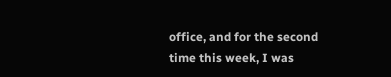office, and for the second time this week, I was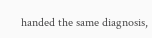handed the same diagnosis,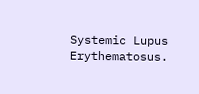Systemic Lupus Erythematosus.